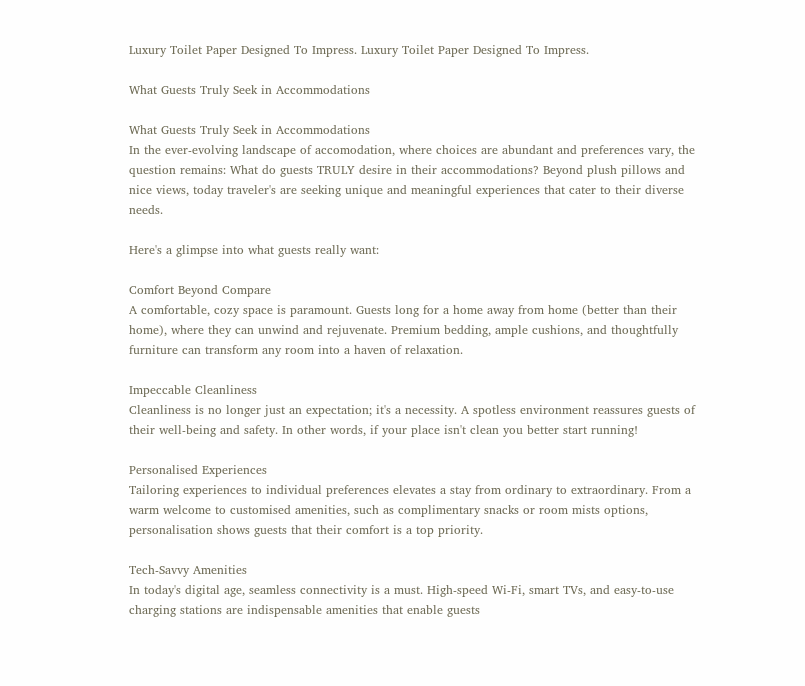Luxury Toilet Paper Designed To Impress. Luxury Toilet Paper Designed To Impress.

What Guests Truly Seek in Accommodations

What Guests Truly Seek in Accommodations
In the ever-evolving landscape of accomodation, where choices are abundant and preferences vary, the question remains: What do guests TRULY desire in their accommodations? Beyond plush pillows and nice views, today traveler's are seeking unique and meaningful experiences that cater to their diverse needs.

Here's a glimpse into what guests really want:

Comfort Beyond Compare
A comfortable, cozy space is paramount. Guests long for a home away from home (better than their home), where they can unwind and rejuvenate. Premium bedding, ample cushions, and thoughtfully furniture can transform any room into a haven of relaxation.

Impeccable Cleanliness
Cleanliness is no longer just an expectation; it's a necessity. A spotless environment reassures guests of their well-being and safety. In other words, if your place isn't clean you better start running!

Personalised Experiences
Tailoring experiences to individual preferences elevates a stay from ordinary to extraordinary. From a warm welcome to customised amenities, such as complimentary snacks or room mists options, personalisation shows guests that their comfort is a top priority.

Tech-Savvy Amenities
In today's digital age, seamless connectivity is a must. High-speed Wi-Fi, smart TVs, and easy-to-use charging stations are indispensable amenities that enable guests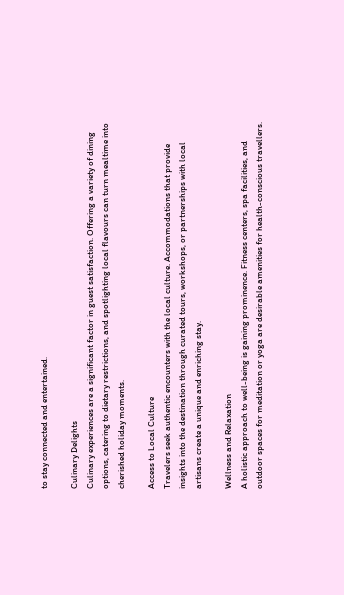to stay connected and entertained.

Culinary Delights
Culinary experiences are a significant factor in guest satisfaction. Offering a variety of dining options, catering to dietary restrictions, and spotlighting local flavours can turn mealtime into cherished holiday moments.

Access to Local Culture
Travelers seek authentic encounters with the local culture. Accommodations that provide insights into the destination through curated tours, workshops, or partnerships with local artisans create a unique and enriching stay.

Wellness and Relaxation
A holistic approach to well-being is gaining prominence. Fitness centers, spa facilities, and outdoor spaces for meditation or yoga are desirable amenities for health-conscious travellers.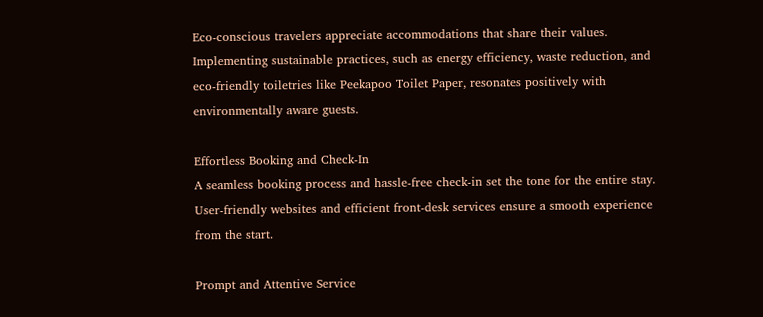Eco-conscious travelers appreciate accommodations that share their values. Implementing sustainable practices, such as energy efficiency, waste reduction, and eco-friendly toiletries like Peekapoo Toilet Paper, resonates positively with environmentally aware guests.

Effortless Booking and Check-In
A seamless booking process and hassle-free check-in set the tone for the entire stay. User-friendly websites and efficient front-desk services ensure a smooth experience from the start.

Prompt and Attentive Service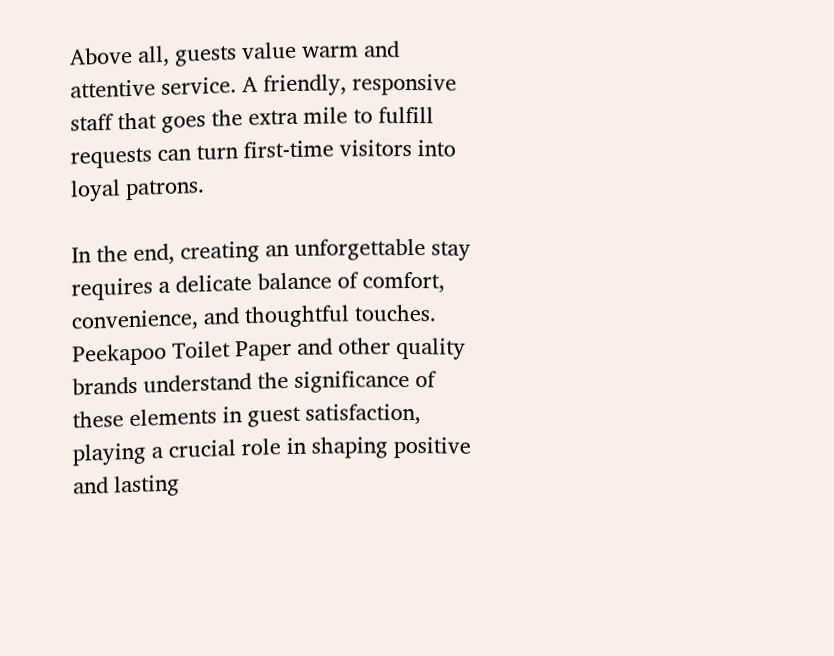Above all, guests value warm and attentive service. A friendly, responsive staff that goes the extra mile to fulfill requests can turn first-time visitors into loyal patrons.

In the end, creating an unforgettable stay requires a delicate balance of comfort, convenience, and thoughtful touches. Peekapoo Toilet Paper and other quality brands understand the significance of these elements in guest satisfaction, playing a crucial role in shaping positive and lasting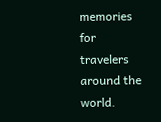memories for travelers around the world.